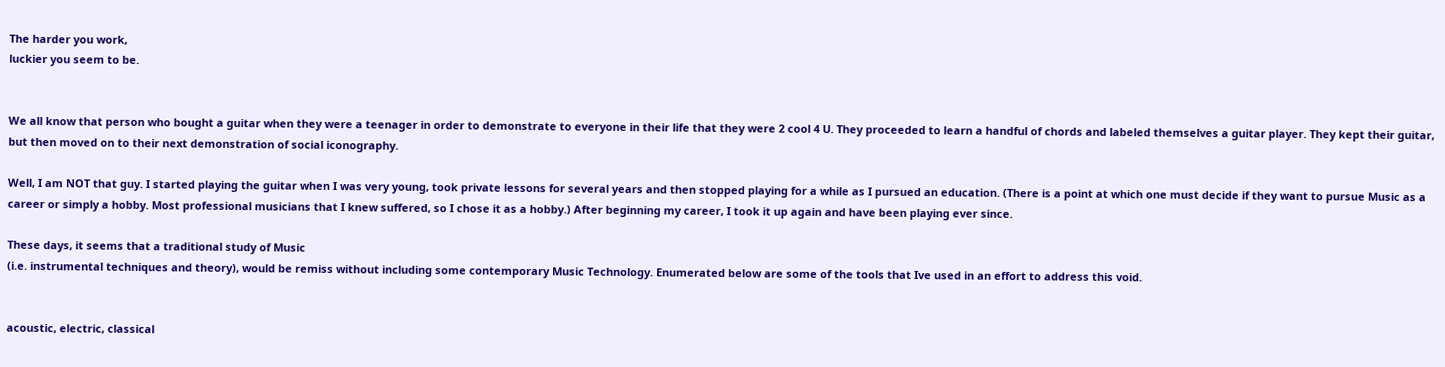The harder you work,
luckier you seem to be.


We all know that person who bought a guitar when they were a teenager in order to demonstrate to everyone in their life that they were 2 cool 4 U. They proceeded to learn a handful of chords and labeled themselves a guitar player. They kept their guitar, but then moved on to their next demonstration of social iconography.

Well, I am NOT that guy. I started playing the guitar when I was very young, took private lessons for several years and then stopped playing for a while as I pursued an education. (There is a point at which one must decide if they want to pursue Music as a career or simply a hobby. Most professional musicians that I knew suffered, so I chose it as a hobby.) After beginning my career, I took it up again and have been playing ever since.

These days, it seems that a traditional study of Music
(i.e. instrumental techniques and theory), would be remiss without including some contemporary Music Technology. Enumerated below are some of the tools that Ive used in an effort to address this void.


acoustic, electric, classical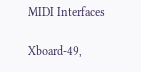MIDI Interfaces

Xboard-49,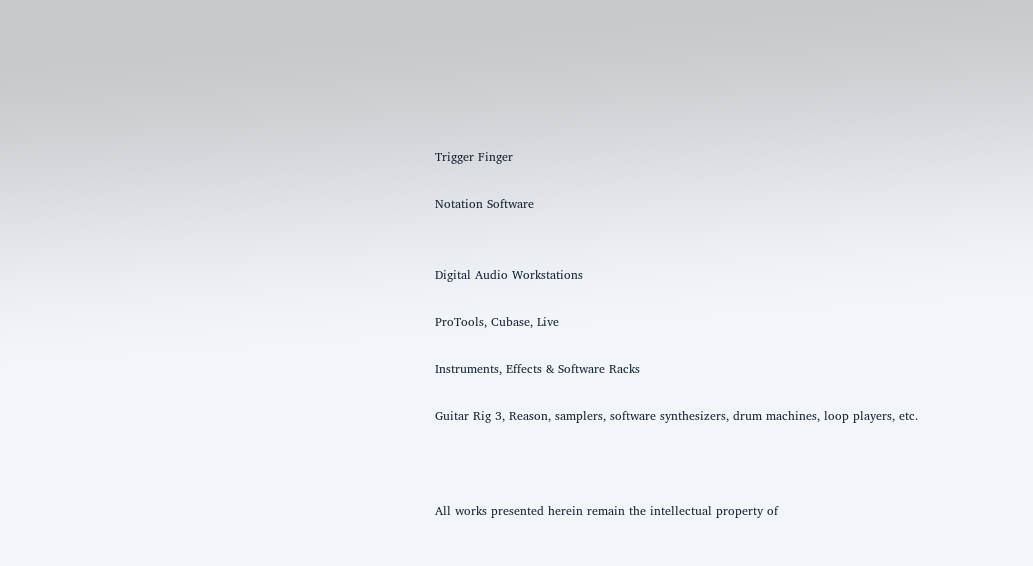Trigger Finger

Notation Software


Digital Audio Workstations

ProTools, Cubase, Live

Instruments, Effects & Software Racks

Guitar Rig 3, Reason, samplers, software synthesizers, drum machines, loop players, etc.



All works presented herein remain the intellectual property of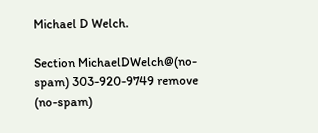Michael D Welch.

Section MichaelDWelch@(no-spam) 303-920-9749 remove (no-spam)